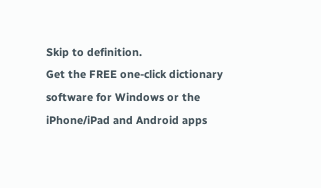Skip to definition.
Get the FREE one-click dictionary software for Windows or the iPhone/iPad and Android apps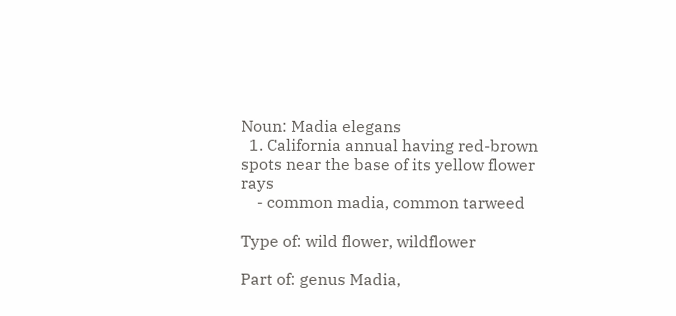Noun: Madia elegans
  1. California annual having red-brown spots near the base of its yellow flower rays
    - common madia, common tarweed

Type of: wild flower, wildflower

Part of: genus Madia,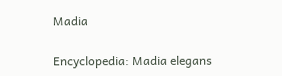Madia

Encyclopedia: Madia elegans